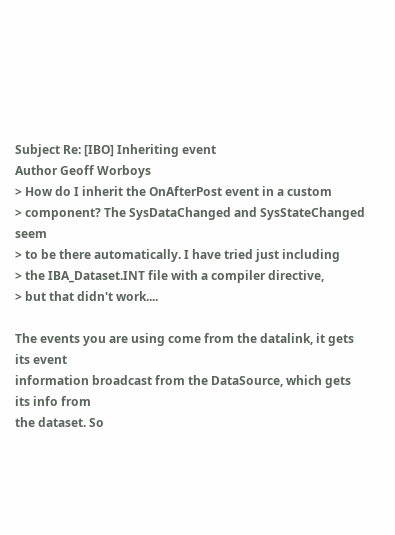Subject Re: [IBO] Inheriting event
Author Geoff Worboys
> How do I inherit the OnAfterPost event in a custom
> component? The SysDataChanged and SysStateChanged seem
> to be there automatically. I have tried just including
> the IBA_Dataset.INT file with a compiler directive,
> but that didn't work....

The events you are using come from the datalink, it gets its event
information broadcast from the DataSource, which gets its info from
the dataset. So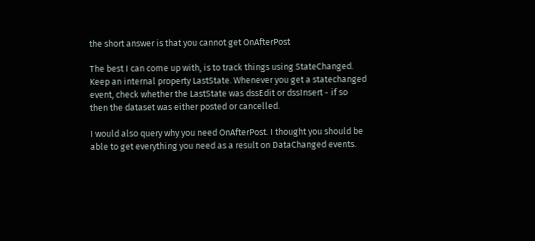the short answer is that you cannot get OnAfterPost

The best I can come up with, is to track things using StateChanged.
Keep an internal property LastState. Whenever you get a statechanged
event, check whether the LastState was dssEdit or dssInsert - if so
then the dataset was either posted or cancelled.

I would also query why you need OnAfterPost. I thought you should be
able to get everything you need as a result on DataChanged events.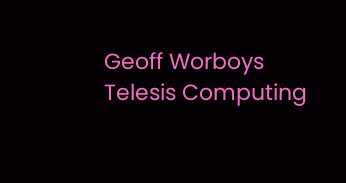Geoff Worboys
Telesis Computing